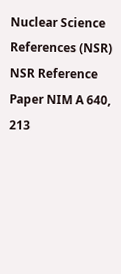Nuclear Science References (NSR)
NSR Reference Paper NIM A 640, 213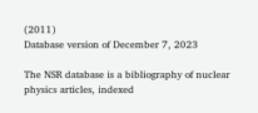(2011)
Database version of December 7, 2023

The NSR database is a bibliography of nuclear physics articles, indexed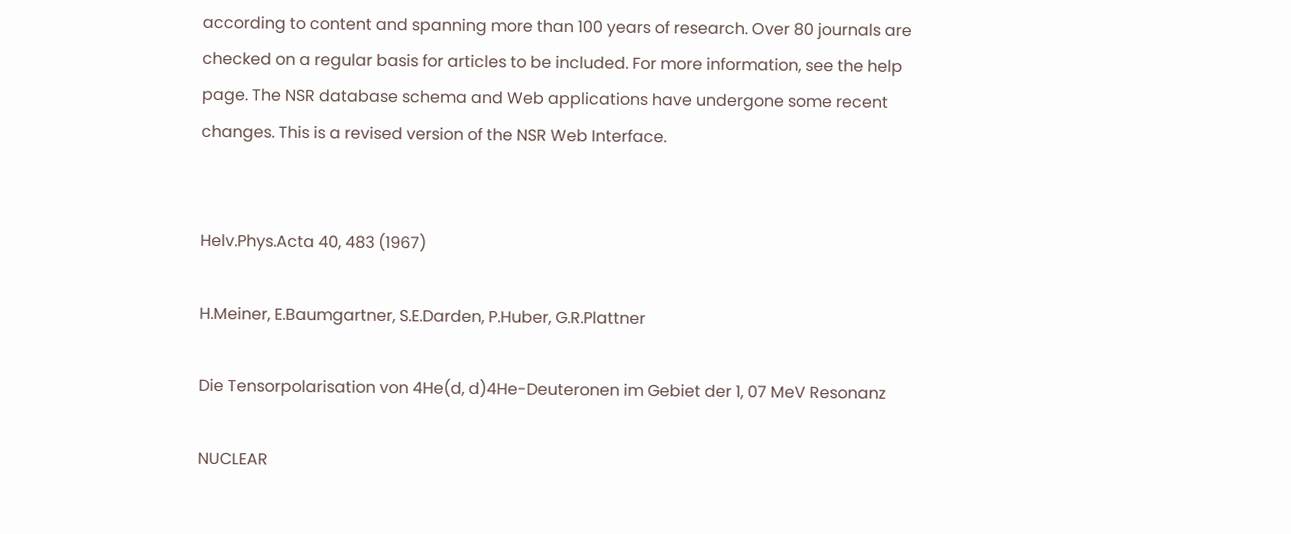according to content and spanning more than 100 years of research. Over 80 journals are checked on a regular basis for articles to be included. For more information, see the help page. The NSR database schema and Web applications have undergone some recent changes. This is a revised version of the NSR Web Interface.


Helv.Phys.Acta 40, 483 (1967)

H.Meiner, E.Baumgartner, S.E.Darden, P.Huber, G.R.Plattner

Die Tensorpolarisation von 4He(d, d)4He-Deuteronen im Gebiet der 1, 07 MeV Resonanz

NUCLEAR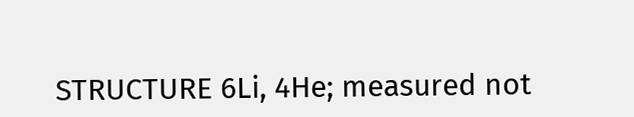STRUCTURE 6Li, 4He; measured not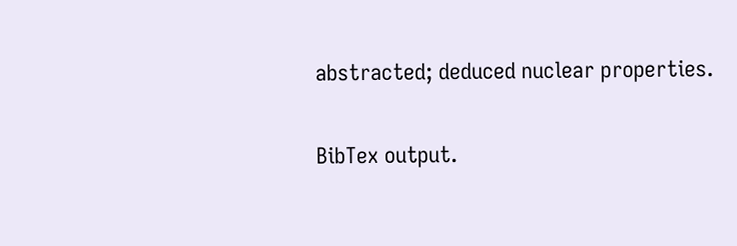abstracted; deduced nuclear properties.

BibTex output.